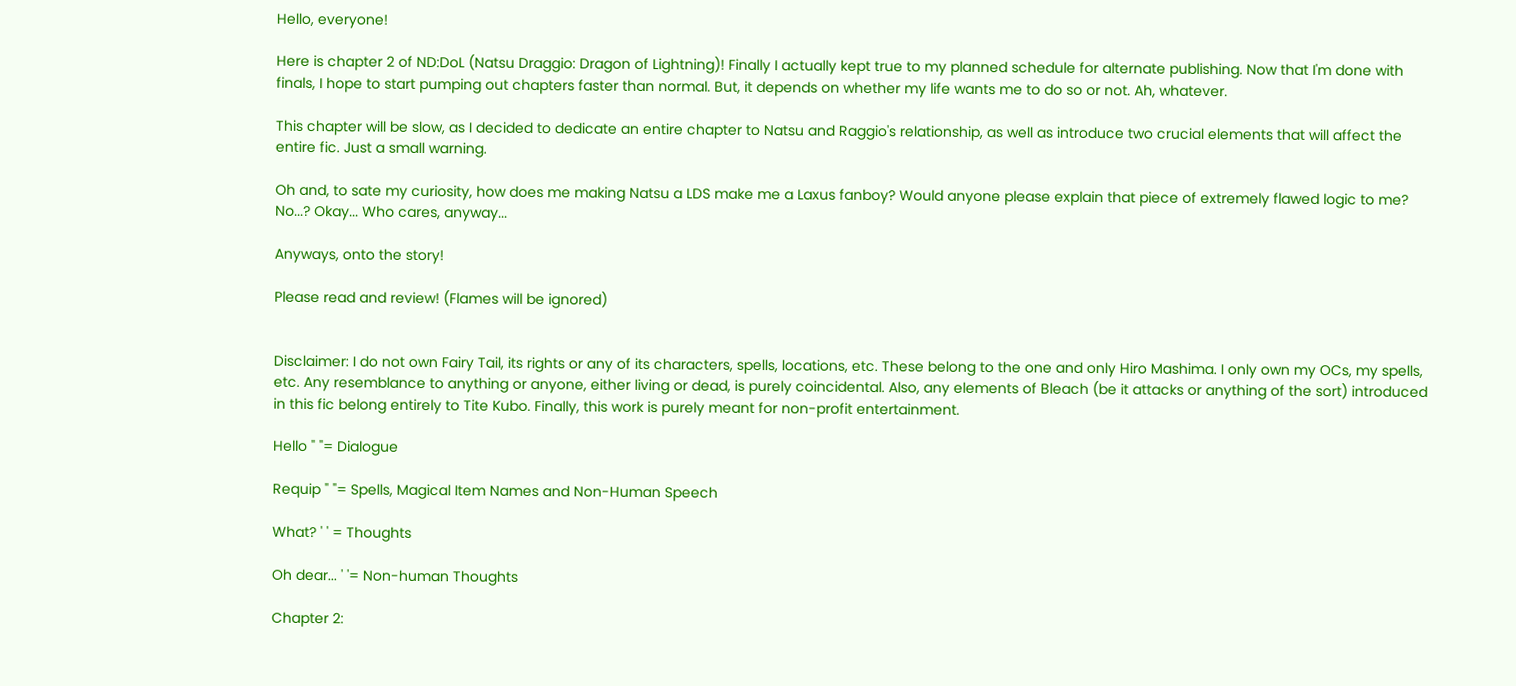Hello, everyone!

Here is chapter 2 of ND:DoL (Natsu Draggio: Dragon of Lightning)! Finally I actually kept true to my planned schedule for alternate publishing. Now that I'm done with finals, I hope to start pumping out chapters faster than normal. But, it depends on whether my life wants me to do so or not. Ah, whatever.

This chapter will be slow, as I decided to dedicate an entire chapter to Natsu and Raggio's relationship, as well as introduce two crucial elements that will affect the entire fic. Just a small warning.

Oh and, to sate my curiosity, how does me making Natsu a LDS make me a Laxus fanboy? Would anyone please explain that piece of extremely flawed logic to me? No...? Okay... Who cares, anyway...

Anyways, onto the story!

Please read and review! (Flames will be ignored)


Disclaimer: I do not own Fairy Tail, its rights or any of its characters, spells, locations, etc. These belong to the one and only Hiro Mashima. I only own my OCs, my spells, etc. Any resemblance to anything or anyone, either living or dead, is purely coincidental. Also, any elements of Bleach (be it attacks or anything of the sort) introduced in this fic belong entirely to Tite Kubo. Finally, this work is purely meant for non-profit entertainment.

Hello " "= Dialogue

Requip " "= Spells, Magical Item Names and Non-Human Speech

What? ' ' = Thoughts

Oh dear... ' '= Non-human Thoughts

Chapter 2: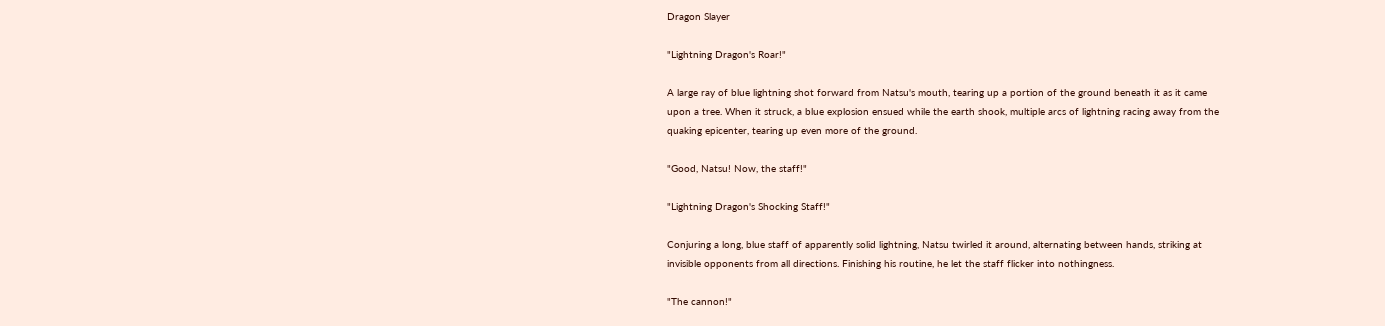Dragon Slayer

"Lightning Dragon's Roar!"

A large ray of blue lightning shot forward from Natsu's mouth, tearing up a portion of the ground beneath it as it came upon a tree. When it struck, a blue explosion ensued while the earth shook, multiple arcs of lightning racing away from the quaking epicenter, tearing up even more of the ground.

"Good, Natsu! Now, the staff!"

"Lightning Dragon's Shocking Staff!"

Conjuring a long, blue staff of apparently solid lightning, Natsu twirled it around, alternating between hands, striking at invisible opponents from all directions. Finishing his routine, he let the staff flicker into nothingness.

"The cannon!"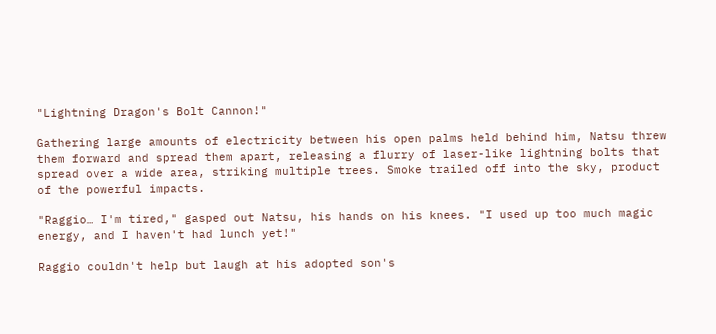"Lightning Dragon's Bolt Cannon!"

Gathering large amounts of electricity between his open palms held behind him, Natsu threw them forward and spread them apart, releasing a flurry of laser-like lightning bolts that spread over a wide area, striking multiple trees. Smoke trailed off into the sky, product of the powerful impacts.

"Raggio… I'm tired," gasped out Natsu, his hands on his knees. "I used up too much magic energy, and I haven't had lunch yet!"

Raggio couldn't help but laugh at his adopted son's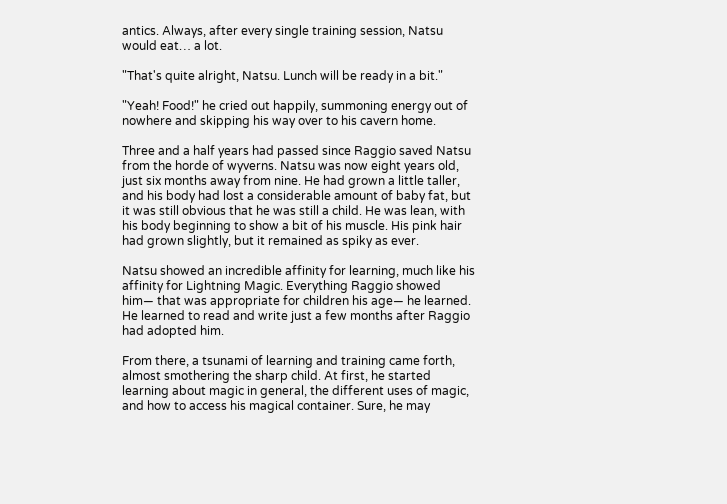antics. Always, after every single training session, Natsu would eat… a lot.

"That's quite alright, Natsu. Lunch will be ready in a bit."

"Yeah! Food!" he cried out happily, summoning energy out of nowhere and skipping his way over to his cavern home.

Three and a half years had passed since Raggio saved Natsu from the horde of wyverns. Natsu was now eight years old, just six months away from nine. He had grown a little taller, and his body had lost a considerable amount of baby fat, but it was still obvious that he was still a child. He was lean, with his body beginning to show a bit of his muscle. His pink hair had grown slightly, but it remained as spiky as ever.

Natsu showed an incredible affinity for learning, much like his affinity for Lightning Magic. Everything Raggio showed him— that was appropriate for children his age— he learned. He learned to read and write just a few months after Raggio had adopted him.

From there, a tsunami of learning and training came forth, almost smothering the sharp child. At first, he started learning about magic in general, the different uses of magic, and how to access his magical container. Sure, he may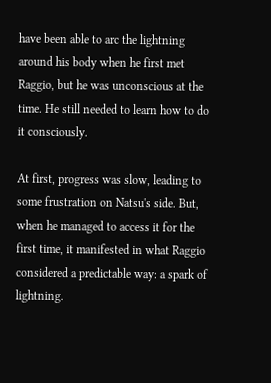have been able to arc the lightning around his body when he first met Raggio, but he was unconscious at the time. He still needed to learn how to do it consciously.

At first, progress was slow, leading to some frustration on Natsu's side. But, when he managed to access it for the first time, it manifested in what Raggio considered a predictable way: a spark of lightning.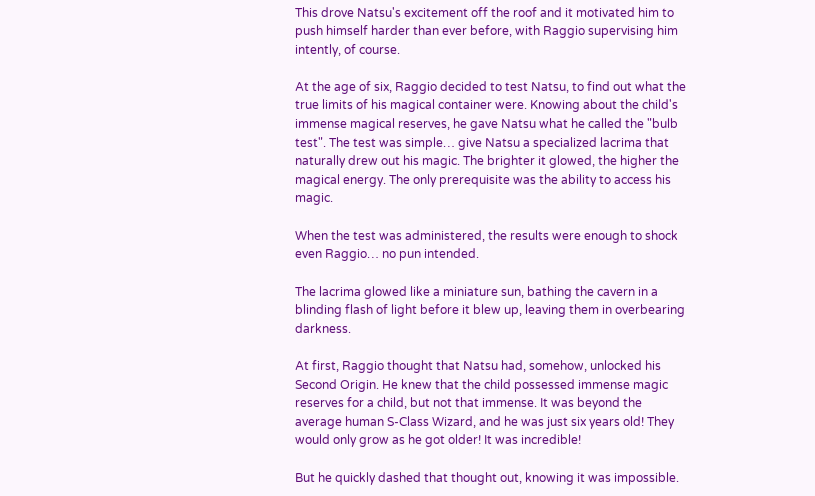This drove Natsu's excitement off the roof and it motivated him to push himself harder than ever before, with Raggio supervising him intently, of course.

At the age of six, Raggio decided to test Natsu, to find out what the true limits of his magical container were. Knowing about the child's immense magical reserves, he gave Natsu what he called the "bulb test". The test was simple… give Natsu a specialized lacrima that naturally drew out his magic. The brighter it glowed, the higher the magical energy. The only prerequisite was the ability to access his magic.

When the test was administered, the results were enough to shock even Raggio… no pun intended.

The lacrima glowed like a miniature sun, bathing the cavern in a blinding flash of light before it blew up, leaving them in overbearing darkness.

At first, Raggio thought that Natsu had, somehow, unlocked his Second Origin. He knew that the child possessed immense magic reserves for a child, but not that immense. It was beyond the average human S-Class Wizard, and he was just six years old! They would only grow as he got older! It was incredible!

But he quickly dashed that thought out, knowing it was impossible.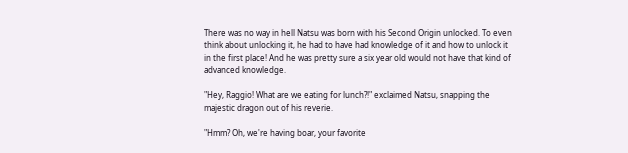There was no way in hell Natsu was born with his Second Origin unlocked. To even think about unlocking it, he had to have had knowledge of it and how to unlock it in the first place! And he was pretty sure a six year old would not have that kind of advanced knowledge.

"Hey, Raggio! What are we eating for lunch?!" exclaimed Natsu, snapping the majestic dragon out of his reverie.

"Hmm? Oh, we're having boar, your favorite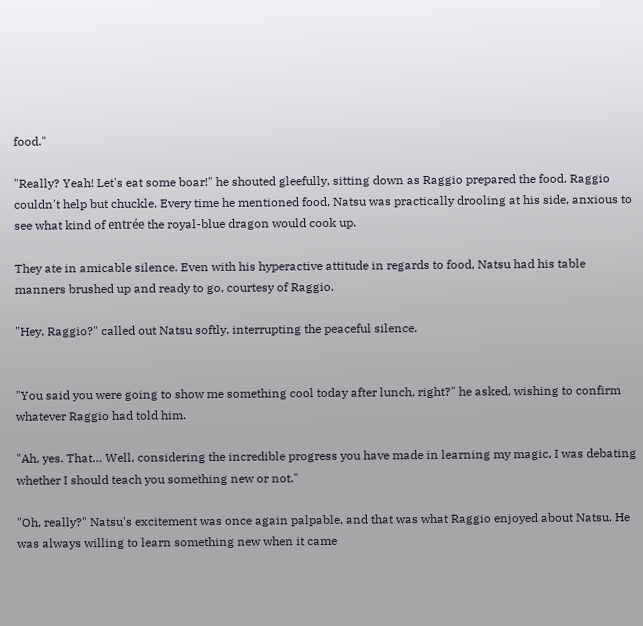food."

"Really? Yeah! Let's eat some boar!" he shouted gleefully, sitting down as Raggio prepared the food. Raggio couldn't help but chuckle. Every time he mentioned food, Natsu was practically drooling at his side, anxious to see what kind of entrée the royal-blue dragon would cook up.

They ate in amicable silence. Even with his hyperactive attitude in regards to food, Natsu had his table manners brushed up and ready to go, courtesy of Raggio.

"Hey, Raggio?" called out Natsu softly, interrupting the peaceful silence.


"You said you were going to show me something cool today after lunch, right?" he asked, wishing to confirm whatever Raggio had told him.

"Ah, yes. That… Well, considering the incredible progress you have made in learning my magic, I was debating whether I should teach you something new or not."

"Oh, really?" Natsu's excitement was once again palpable, and that was what Raggio enjoyed about Natsu. He was always willing to learn something new when it came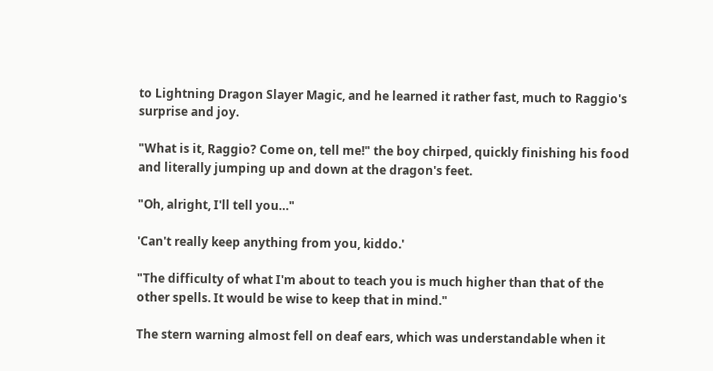to Lightning Dragon Slayer Magic, and he learned it rather fast, much to Raggio's surprise and joy.

"What is it, Raggio? Come on, tell me!" the boy chirped, quickly finishing his food and literally jumping up and down at the dragon's feet.

"Oh, alright, I'll tell you…"

'Can't really keep anything from you, kiddo.'

"The difficulty of what I'm about to teach you is much higher than that of the other spells. It would be wise to keep that in mind."

The stern warning almost fell on deaf ears, which was understandable when it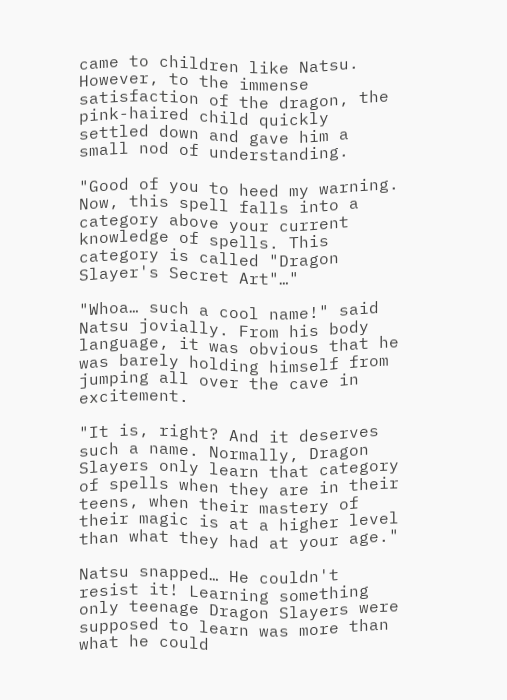came to children like Natsu. However, to the immense satisfaction of the dragon, the pink-haired child quickly settled down and gave him a small nod of understanding.

"Good of you to heed my warning. Now, this spell falls into a category above your current knowledge of spells. This category is called "Dragon Slayer's Secret Art"…"

"Whoa… such a cool name!" said Natsu jovially. From his body language, it was obvious that he was barely holding himself from jumping all over the cave in excitement.

"It is, right? And it deserves such a name. Normally, Dragon Slayers only learn that category of spells when they are in their teens, when their mastery of their magic is at a higher level than what they had at your age."

Natsu snapped… He couldn't resist it! Learning something only teenage Dragon Slayers were supposed to learn was more than what he could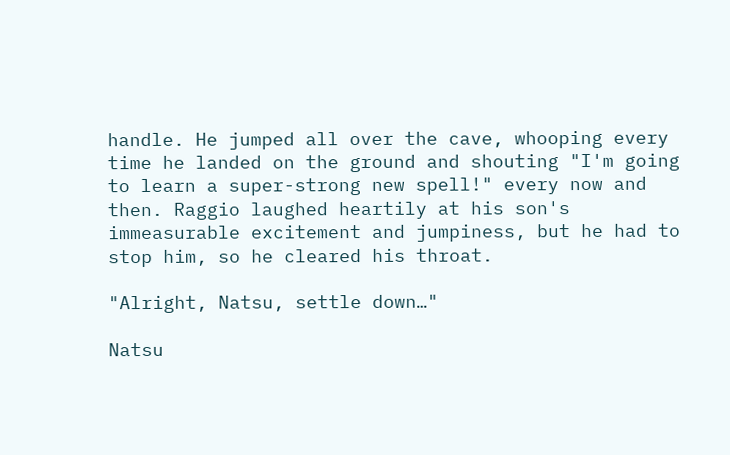handle. He jumped all over the cave, whooping every time he landed on the ground and shouting "I'm going to learn a super-strong new spell!" every now and then. Raggio laughed heartily at his son's immeasurable excitement and jumpiness, but he had to stop him, so he cleared his throat.

"Alright, Natsu, settle down…"

Natsu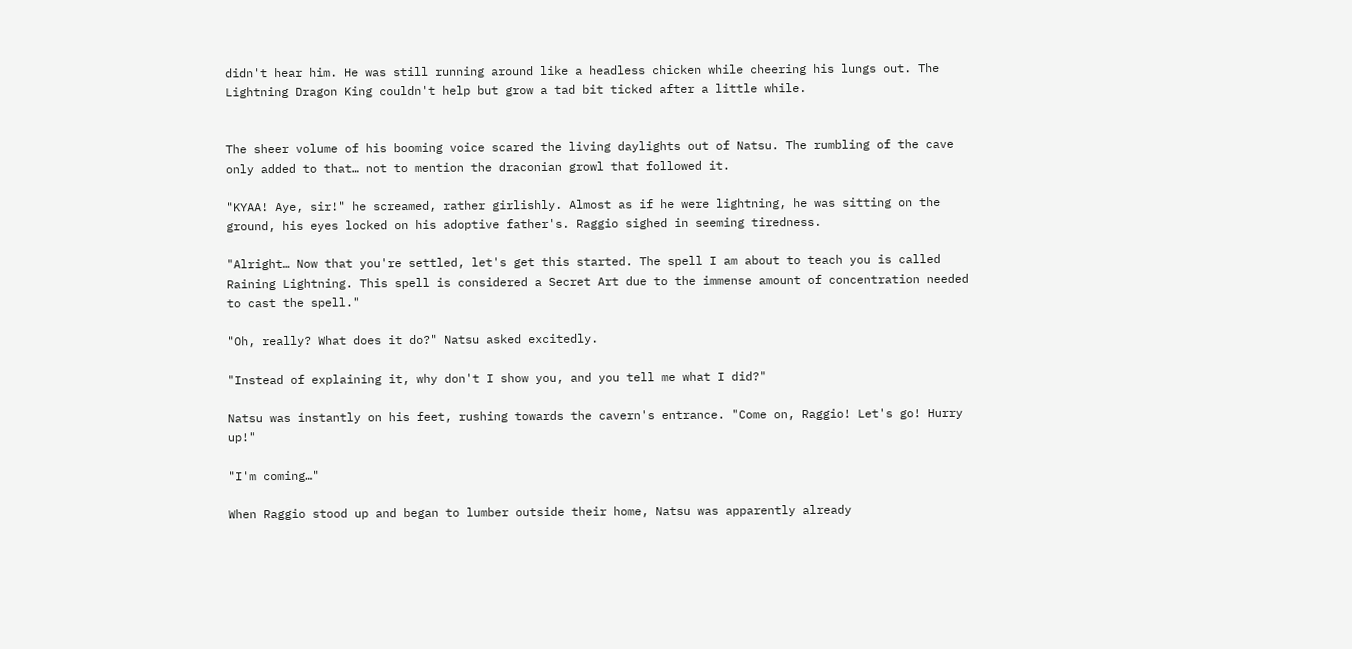didn't hear him. He was still running around like a headless chicken while cheering his lungs out. The Lightning Dragon King couldn't help but grow a tad bit ticked after a little while.


The sheer volume of his booming voice scared the living daylights out of Natsu. The rumbling of the cave only added to that… not to mention the draconian growl that followed it.

"KYAA! Aye, sir!" he screamed, rather girlishly. Almost as if he were lightning, he was sitting on the ground, his eyes locked on his adoptive father's. Raggio sighed in seeming tiredness.

"Alright… Now that you're settled, let's get this started. The spell I am about to teach you is called Raining Lightning. This spell is considered a Secret Art due to the immense amount of concentration needed to cast the spell."

"Oh, really? What does it do?" Natsu asked excitedly.

"Instead of explaining it, why don't I show you, and you tell me what I did?"

Natsu was instantly on his feet, rushing towards the cavern's entrance. "Come on, Raggio! Let's go! Hurry up!"

"I'm coming…"

When Raggio stood up and began to lumber outside their home, Natsu was apparently already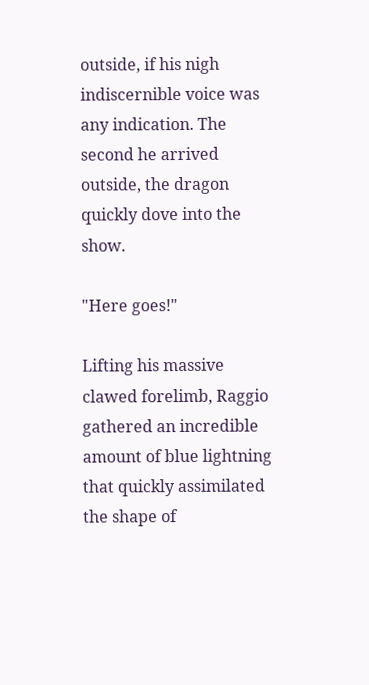outside, if his nigh indiscernible voice was any indication. The second he arrived outside, the dragon quickly dove into the show.

"Here goes!"

Lifting his massive clawed forelimb, Raggio gathered an incredible amount of blue lightning that quickly assimilated the shape of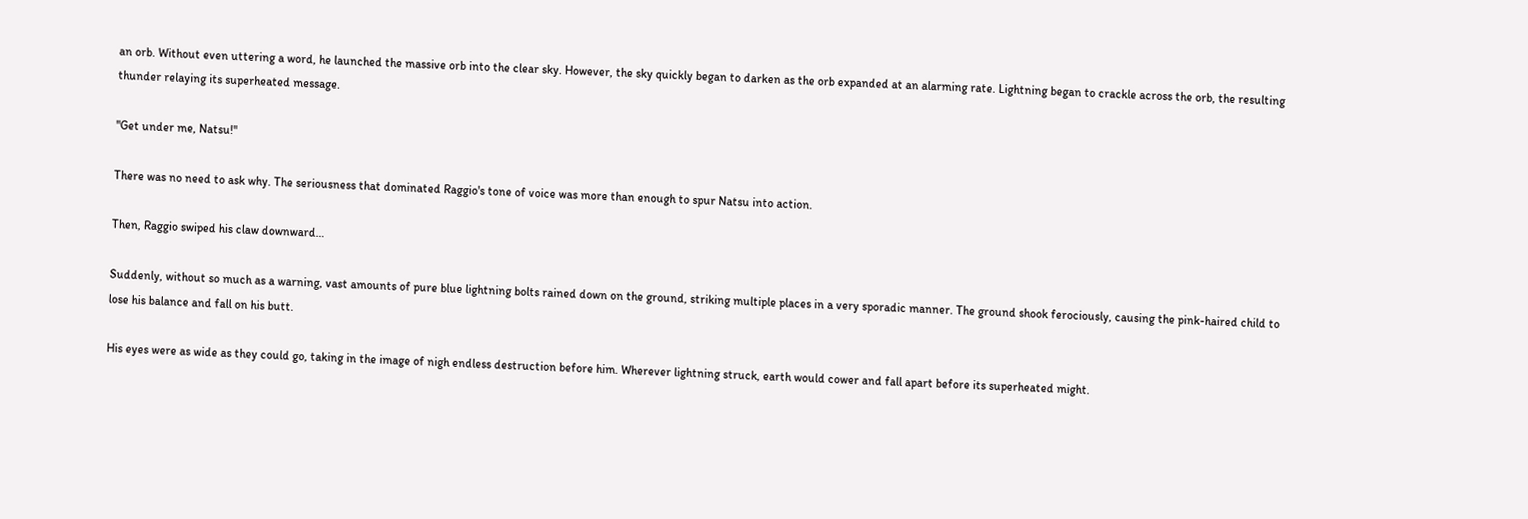an orb. Without even uttering a word, he launched the massive orb into the clear sky. However, the sky quickly began to darken as the orb expanded at an alarming rate. Lightning began to crackle across the orb, the resulting thunder relaying its superheated message.

"Get under me, Natsu!"

There was no need to ask why. The seriousness that dominated Raggio's tone of voice was more than enough to spur Natsu into action.

Then, Raggio swiped his claw downward…

Suddenly, without so much as a warning, vast amounts of pure blue lightning bolts rained down on the ground, striking multiple places in a very sporadic manner. The ground shook ferociously, causing the pink-haired child to lose his balance and fall on his butt.

His eyes were as wide as they could go, taking in the image of nigh endless destruction before him. Wherever lightning struck, earth would cower and fall apart before its superheated might.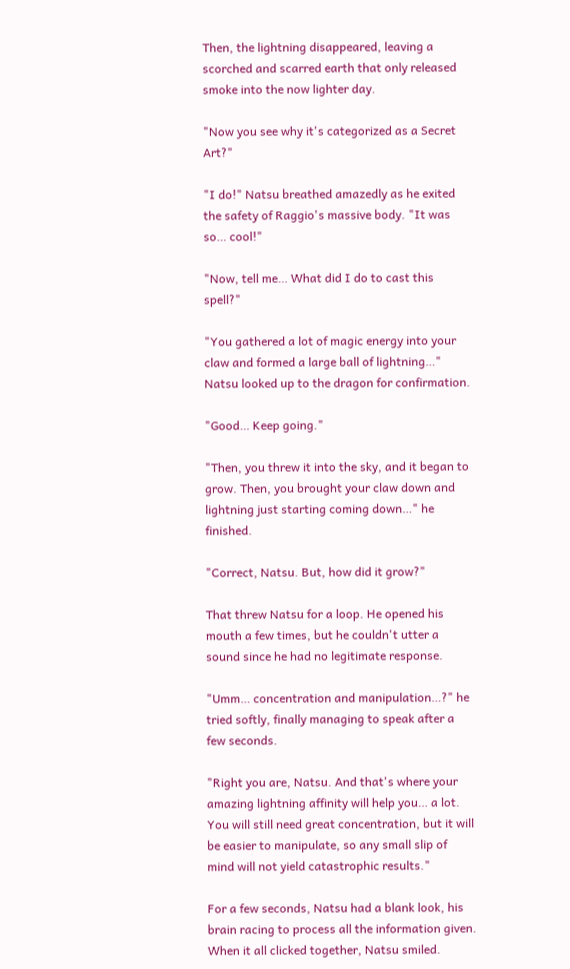Then, the lightning disappeared, leaving a scorched and scarred earth that only released smoke into the now lighter day.

"Now you see why it's categorized as a Secret Art?"

"I do!" Natsu breathed amazedly as he exited the safety of Raggio's massive body. "It was so… cool!"

"Now, tell me… What did I do to cast this spell?"

"You gathered a lot of magic energy into your claw and formed a large ball of lightning…" Natsu looked up to the dragon for confirmation.

"Good… Keep going."

"Then, you threw it into the sky, and it began to grow. Then, you brought your claw down and lightning just starting coming down…" he finished.

"Correct, Natsu. But, how did it grow?"

That threw Natsu for a loop. He opened his mouth a few times, but he couldn't utter a sound since he had no legitimate response.

"Umm… concentration and manipulation…?" he tried softly, finally managing to speak after a few seconds.

"Right you are, Natsu. And that's where your amazing lightning affinity will help you… a lot. You will still need great concentration, but it will be easier to manipulate, so any small slip of mind will not yield catastrophic results."

For a few seconds, Natsu had a blank look, his brain racing to process all the information given. When it all clicked together, Natsu smiled.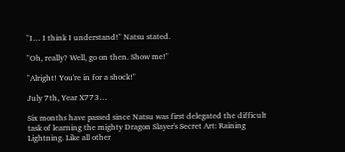"I… I think I understand!" Natsu stated.

"Oh, really? Well, go on then. Show me!"

"Alright! You're in for a shock!"

July 7th, Year X773…

Six months have passed since Natsu was first delegated the difficult task of learning the mighty Dragon Slayer's Secret Art: Raining Lightning. Like all other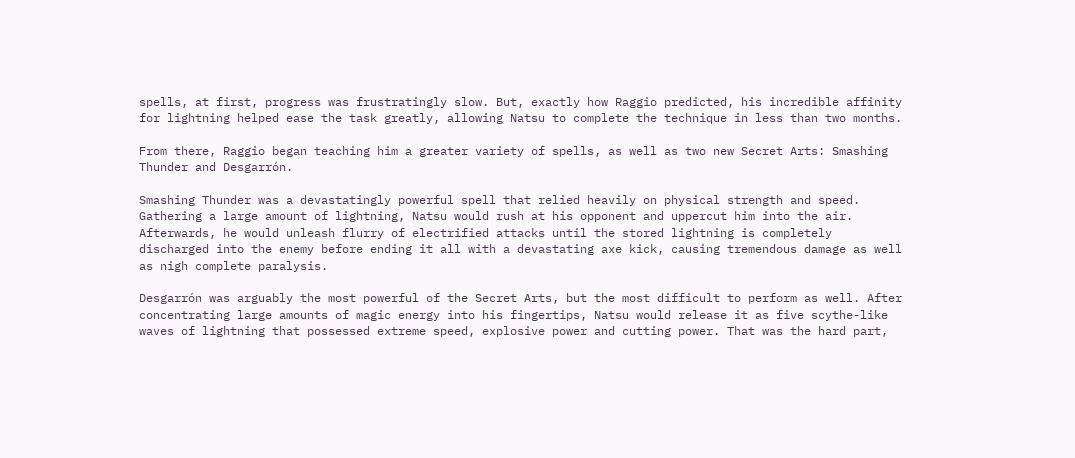spells, at first, progress was frustratingly slow. But, exactly how Raggio predicted, his incredible affinity for lightning helped ease the task greatly, allowing Natsu to complete the technique in less than two months.

From there, Raggio began teaching him a greater variety of spells, as well as two new Secret Arts: Smashing Thunder and Desgarrón.

Smashing Thunder was a devastatingly powerful spell that relied heavily on physical strength and speed. Gathering a large amount of lightning, Natsu would rush at his opponent and uppercut him into the air. Afterwards, he would unleash flurry of electrified attacks until the stored lightning is completely discharged into the enemy before ending it all with a devastating axe kick, causing tremendous damage as well as nigh complete paralysis.

Desgarrón was arguably the most powerful of the Secret Arts, but the most difficult to perform as well. After concentrating large amounts of magic energy into his fingertips, Natsu would release it as five scythe-like waves of lightning that possessed extreme speed, explosive power and cutting power. That was the hard part,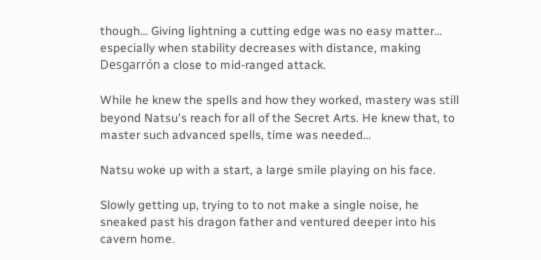though… Giving lightning a cutting edge was no easy matter… especially when stability decreases with distance, making Desgarrón a close to mid-ranged attack.

While he knew the spells and how they worked, mastery was still beyond Natsu's reach for all of the Secret Arts. He knew that, to master such advanced spells, time was needed…

Natsu woke up with a start, a large smile playing on his face.

Slowly getting up, trying to to not make a single noise, he sneaked past his dragon father and ventured deeper into his cavern home.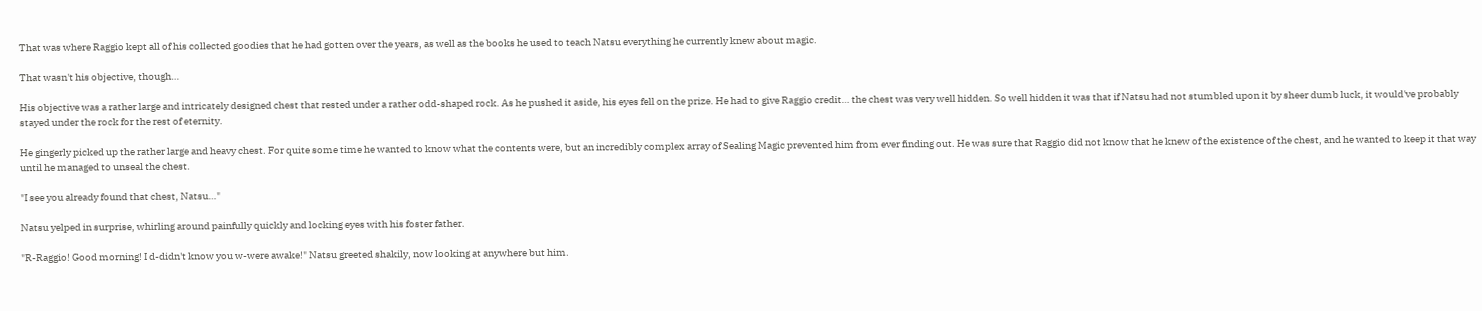That was where Raggio kept all of his collected goodies that he had gotten over the years, as well as the books he used to teach Natsu everything he currently knew about magic.

That wasn't his objective, though…

His objective was a rather large and intricately designed chest that rested under a rather odd-shaped rock. As he pushed it aside, his eyes fell on the prize. He had to give Raggio credit… the chest was very well hidden. So well hidden it was that if Natsu had not stumbled upon it by sheer dumb luck, it would've probably stayed under the rock for the rest of eternity.

He gingerly picked up the rather large and heavy chest. For quite some time he wanted to know what the contents were, but an incredibly complex array of Sealing Magic prevented him from ever finding out. He was sure that Raggio did not know that he knew of the existence of the chest, and he wanted to keep it that way until he managed to unseal the chest.

"I see you already found that chest, Natsu…"

Natsu yelped in surprise, whirling around painfully quickly and locking eyes with his foster father.

"R-Raggio! Good morning! I d-didn't know you w-were awake!" Natsu greeted shakily, now looking at anywhere but him.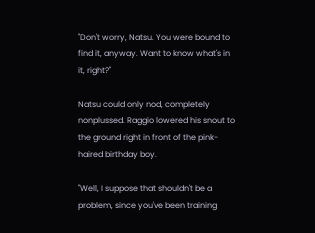"Don't worry, Natsu. You were bound to find it, anyway. Want to know what's in it, right?"

Natsu could only nod, completely nonplussed. Raggio lowered his snout to the ground right in front of the pink-haired birthday boy.

"Well, I suppose that shouldn't be a problem, since you've been training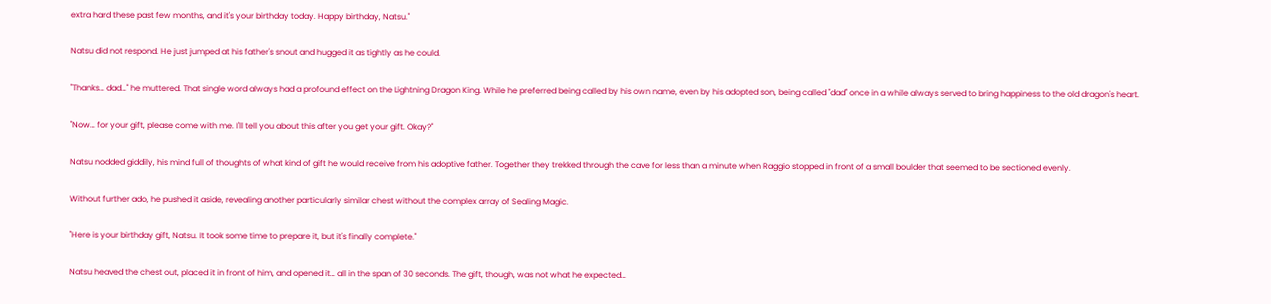extra hard these past few months, and it's your birthday today. Happy birthday, Natsu."

Natsu did not respond. He just jumped at his father's snout and hugged it as tightly as he could.

"Thanks… dad…" he muttered. That single word always had a profound effect on the Lightning Dragon King. While he preferred being called by his own name, even by his adopted son, being called "dad" once in a while always served to bring happiness to the old dragon's heart.

"Now… for your gift, please come with me. I'll tell you about this after you get your gift. Okay?"

Natsu nodded giddily, his mind full of thoughts of what kind of gift he would receive from his adoptive father. Together they trekked through the cave for less than a minute when Raggio stopped in front of a small boulder that seemed to be sectioned evenly.

Without further ado, he pushed it aside, revealing another particularly similar chest without the complex array of Sealing Magic.

"Here is your birthday gift, Natsu. It took some time to prepare it, but it's finally complete."

Natsu heaved the chest out, placed it in front of him, and opened it… all in the span of 30 seconds. The gift, though, was not what he expected…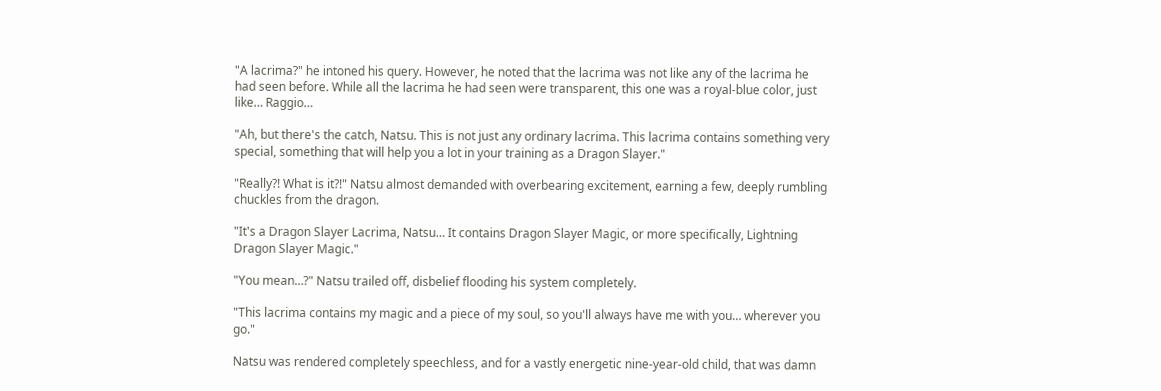"A lacrima?" he intoned his query. However, he noted that the lacrima was not like any of the lacrima he had seen before. While all the lacrima he had seen were transparent, this one was a royal-blue color, just like… Raggio…

"Ah, but there's the catch, Natsu. This is not just any ordinary lacrima. This lacrima contains something very special, something that will help you a lot in your training as a Dragon Slayer."

"Really?! What is it?!" Natsu almost demanded with overbearing excitement, earning a few, deeply rumbling chuckles from the dragon.

"It's a Dragon Slayer Lacrima, Natsu… It contains Dragon Slayer Magic, or more specifically, Lightning Dragon Slayer Magic."

"You mean…?" Natsu trailed off, disbelief flooding his system completely.

"This lacrima contains my magic and a piece of my soul, so you'll always have me with you… wherever you go."

Natsu was rendered completely speechless, and for a vastly energetic nine-year-old child, that was damn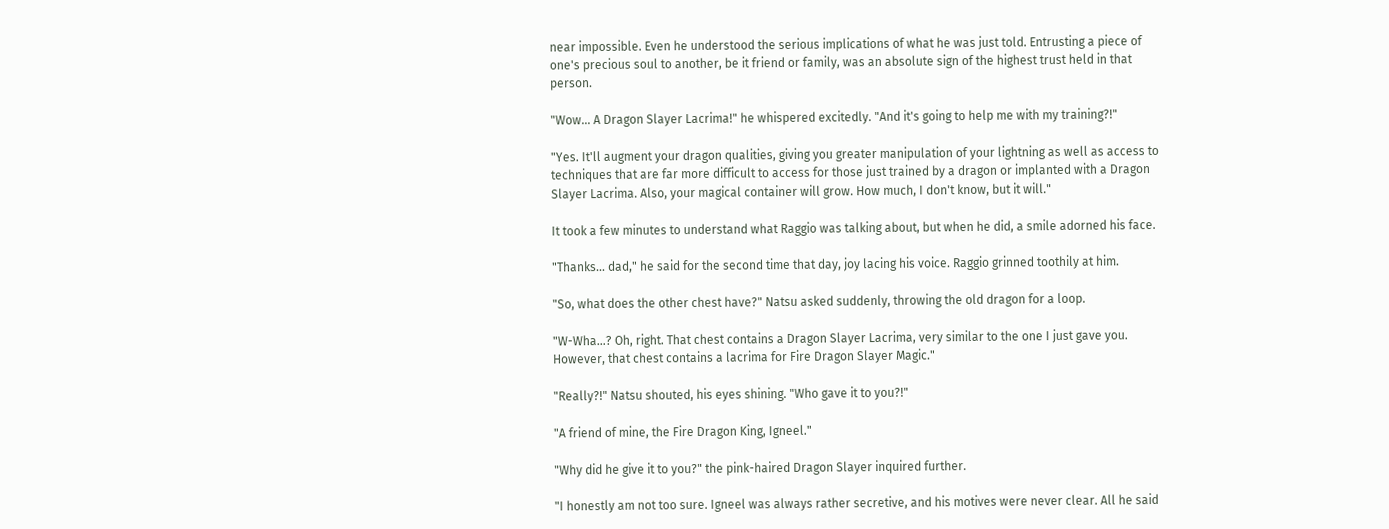near impossible. Even he understood the serious implications of what he was just told. Entrusting a piece of one's precious soul to another, be it friend or family, was an absolute sign of the highest trust held in that person.

"Wow… A Dragon Slayer Lacrima!" he whispered excitedly. "And it's going to help me with my training?!"

"Yes. It'll augment your dragon qualities, giving you greater manipulation of your lightning as well as access to techniques that are far more difficult to access for those just trained by a dragon or implanted with a Dragon Slayer Lacrima. Also, your magical container will grow. How much, I don't know, but it will."

It took a few minutes to understand what Raggio was talking about, but when he did, a smile adorned his face.

"Thanks… dad," he said for the second time that day, joy lacing his voice. Raggio grinned toothily at him.

"So, what does the other chest have?" Natsu asked suddenly, throwing the old dragon for a loop.

"W-Wha…? Oh, right. That chest contains a Dragon Slayer Lacrima, very similar to the one I just gave you. However, that chest contains a lacrima for Fire Dragon Slayer Magic."

"Really?!" Natsu shouted, his eyes shining. "Who gave it to you?!"

"A friend of mine, the Fire Dragon King, Igneel."

"Why did he give it to you?" the pink-haired Dragon Slayer inquired further.

"I honestly am not too sure. Igneel was always rather secretive, and his motives were never clear. All he said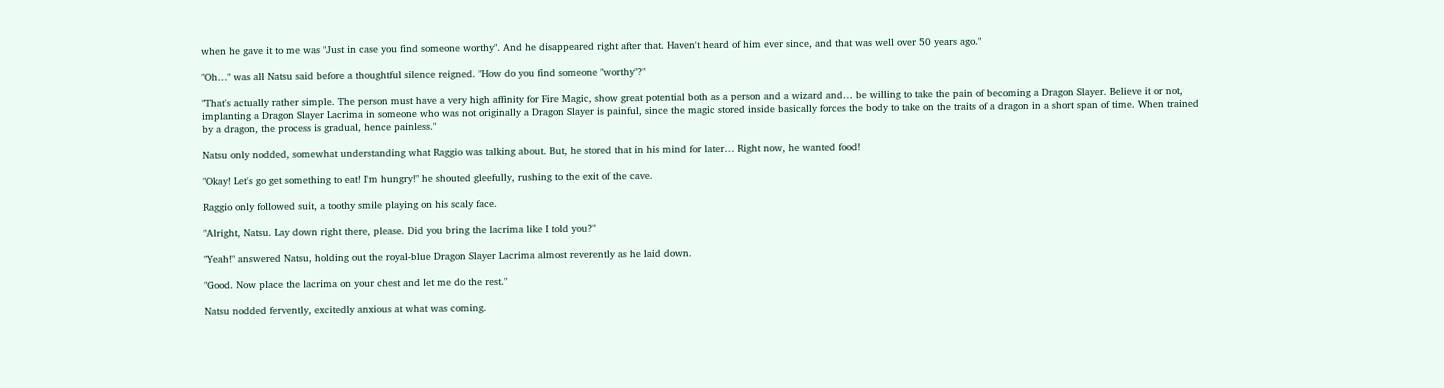when he gave it to me was "Just in case you find someone worthy". And he disappeared right after that. Haven't heard of him ever since, and that was well over 50 years ago."

"Oh…" was all Natsu said before a thoughtful silence reigned. "How do you find someone "worthy"?"

"That's actually rather simple. The person must have a very high affinity for Fire Magic, show great potential both as a person and a wizard and… be willing to take the pain of becoming a Dragon Slayer. Believe it or not, implanting a Dragon Slayer Lacrima in someone who was not originally a Dragon Slayer is painful, since the magic stored inside basically forces the body to take on the traits of a dragon in a short span of time. When trained by a dragon, the process is gradual, hence painless."

Natsu only nodded, somewhat understanding what Raggio was talking about. But, he stored that in his mind for later… Right now, he wanted food!

"Okay! Let's go get something to eat! I'm hungry!" he shouted gleefully, rushing to the exit of the cave.

Raggio only followed suit, a toothy smile playing on his scaly face.

"Alright, Natsu. Lay down right there, please. Did you bring the lacrima like I told you?"

"Yeah!" answered Natsu, holding out the royal-blue Dragon Slayer Lacrima almost reverently as he laid down.

"Good. Now place the lacrima on your chest and let me do the rest."

Natsu nodded fervently, excitedly anxious at what was coming.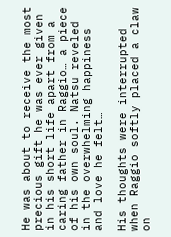He was about to receive the most precious gift he was ever given in his short life apart from a caring father in Raggio… a piece of his own soul. Natsu reveled in the overwhelming happiness and love he felt…

His thoughts were interrupted when Raggio softly placed a claw on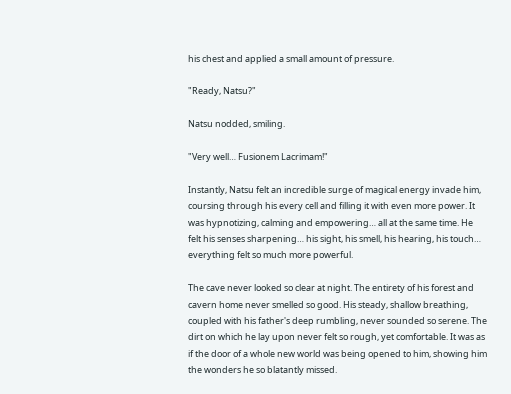his chest and applied a small amount of pressure.

"Ready, Natsu?"

Natsu nodded, smiling.

"Very well… Fusionem Lacrimam!"

Instantly, Natsu felt an incredible surge of magical energy invade him, coursing through his every cell and filling it with even more power. It was hypnotizing, calming and empowering… all at the same time. He felt his senses sharpening… his sight, his smell, his hearing, his touch… everything felt so much more powerful.

The cave never looked so clear at night. The entirety of his forest and cavern home never smelled so good. His steady, shallow breathing, coupled with his father's deep rumbling, never sounded so serene. The dirt on which he lay upon never felt so rough, yet comfortable. It was as if the door of a whole new world was being opened to him, showing him the wonders he so blatantly missed.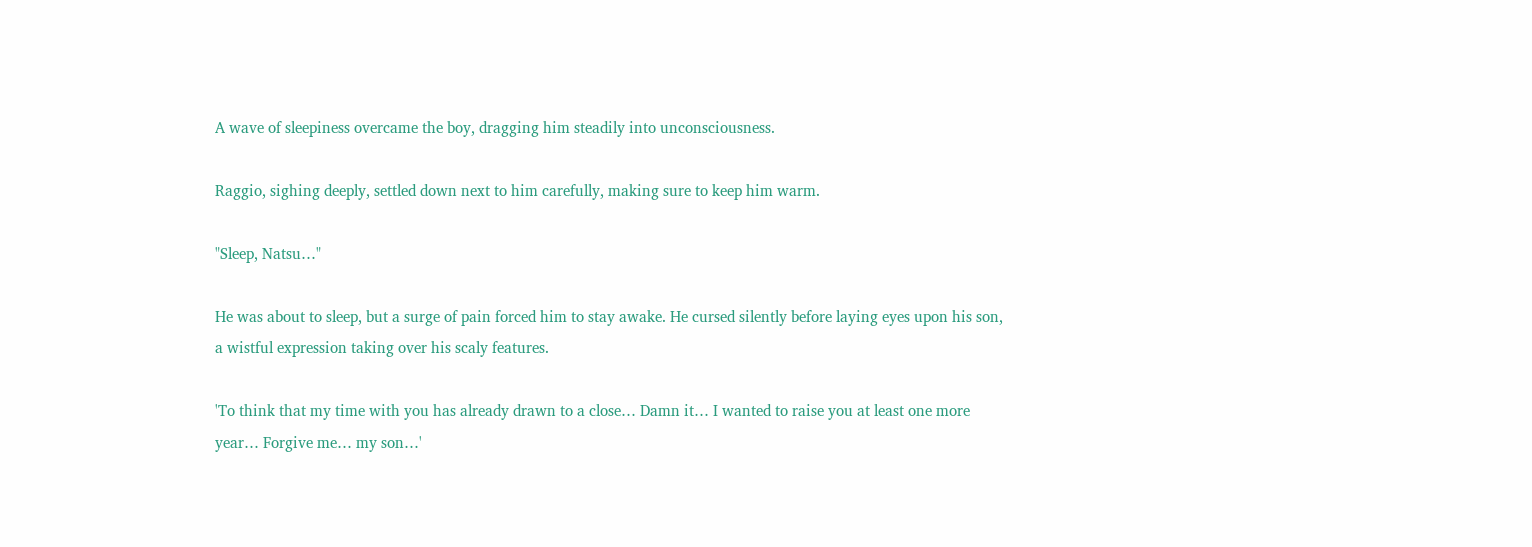A wave of sleepiness overcame the boy, dragging him steadily into unconsciousness.

Raggio, sighing deeply, settled down next to him carefully, making sure to keep him warm.

"Sleep, Natsu…"

He was about to sleep, but a surge of pain forced him to stay awake. He cursed silently before laying eyes upon his son, a wistful expression taking over his scaly features.

'To think that my time with you has already drawn to a close… Damn it… I wanted to raise you at least one more year… Forgive me… my son…'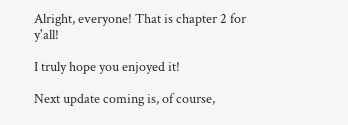Alright, everyone! That is chapter 2 for y'all!

I truly hope you enjoyed it!

Next update coming is, of course,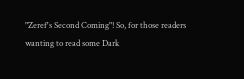"Zeref's Second Coming"! So, for those readers wanting to read some Dark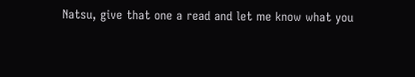Natsu, give that one a read and let me know what you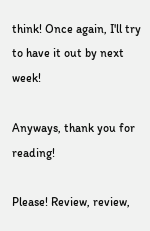think! Once again, I'll try to have it out by next week!

Anyways, thank you for reading!

Please! Review, review,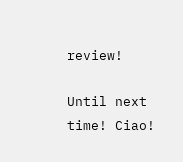review!

Until next time! Ciao!